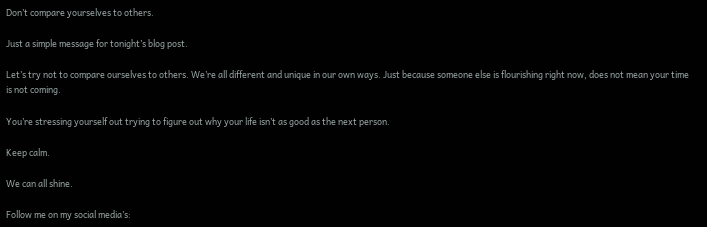Don’t compare yourselves to others.

Just a simple message for tonight’s blog post.

Let’s try not to compare ourselves to others. We’re all different and unique in our own ways. Just because someone else is flourishing right now, does not mean your time is not coming.

You’re stressing yourself out trying to figure out why your life isn’t as good as the next person.

Keep calm.

We can all shine.

Follow me on my social media’s: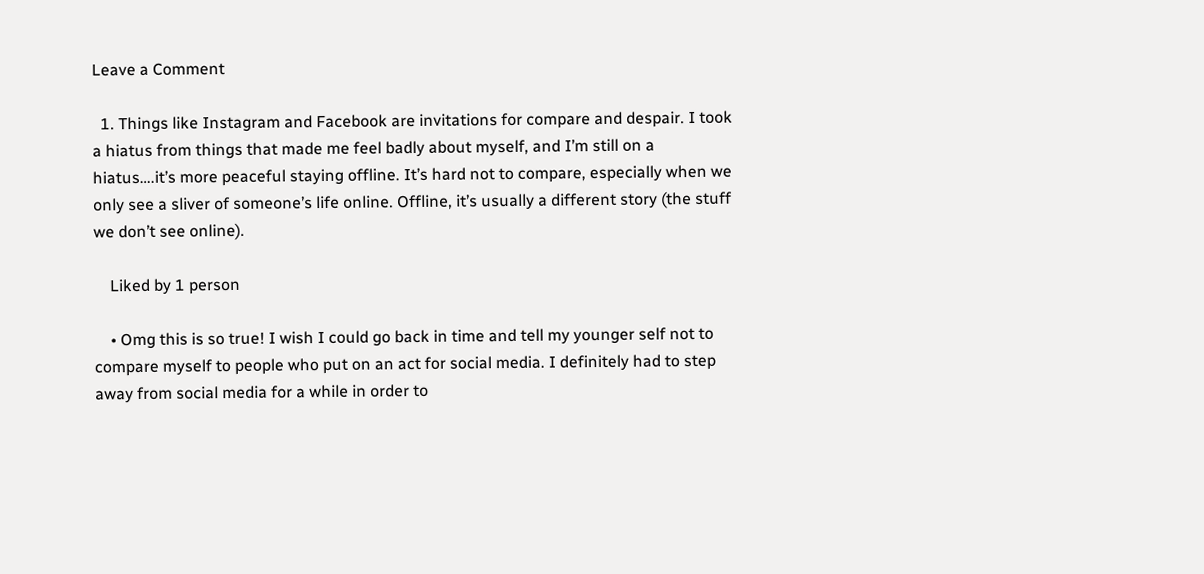Leave a Comment

  1. Things like Instagram and Facebook are invitations for compare and despair. I took a hiatus from things that made me feel badly about myself, and I’m still on a hiatus….it’s more peaceful staying offline. It’s hard not to compare, especially when we only see a sliver of someone’s life online. Offline, it’s usually a different story (the stuff we don’t see online).

    Liked by 1 person

    • Omg this is so true! I wish I could go back in time and tell my younger self not to compare myself to people who put on an act for social media. I definitely had to step away from social media for a while in order to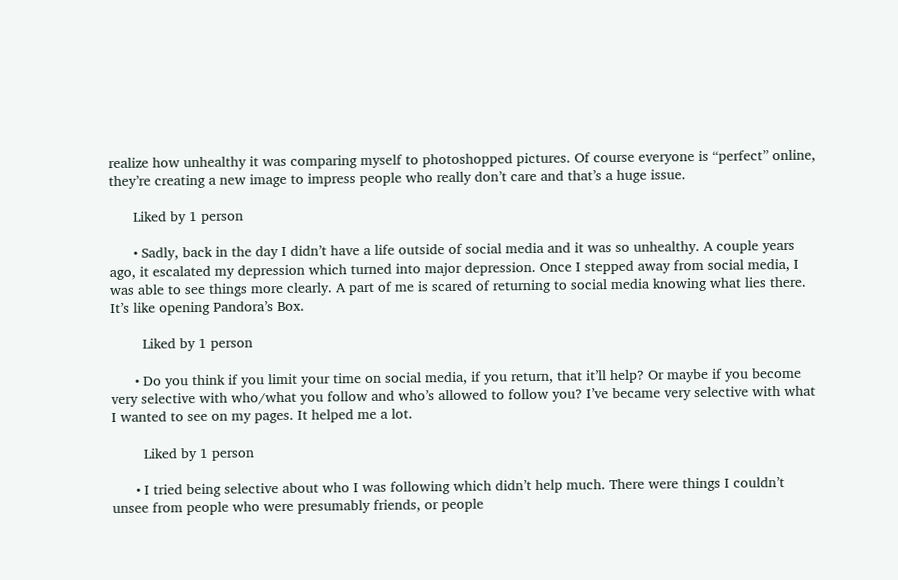realize how unhealthy it was comparing myself to photoshopped pictures. Of course everyone is “perfect” online, they’re creating a new image to impress people who really don’t care and that’s a huge issue.

      Liked by 1 person

      • Sadly, back in the day I didn’t have a life outside of social media and it was so unhealthy. A couple years ago, it escalated my depression which turned into major depression. Once I stepped away from social media, I was able to see things more clearly. A part of me is scared of returning to social media knowing what lies there. It’s like opening Pandora’s Box.

        Liked by 1 person

      • Do you think if you limit your time on social media, if you return, that it’ll help? Or maybe if you become very selective with who/what you follow and who’s allowed to follow you? I’ve became very selective with what I wanted to see on my pages. It helped me a lot.

        Liked by 1 person

      • I tried being selective about who I was following which didn’t help much. There were things I couldn’t unsee from people who were presumably friends, or people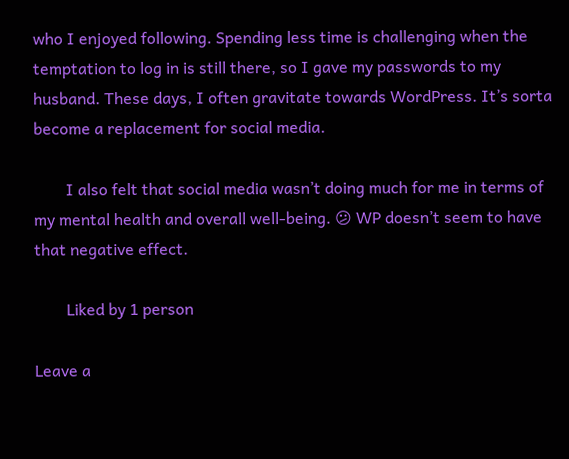who I enjoyed following. Spending less time is challenging when the temptation to log in is still there, so I gave my passwords to my husband. These days, I often gravitate towards WordPress. It’s sorta become a replacement for social media.

        I also felt that social media wasn’t doing much for me in terms of my mental health and overall well-being. 😕 WP doesn’t seem to have that negative effect.

        Liked by 1 person

Leave a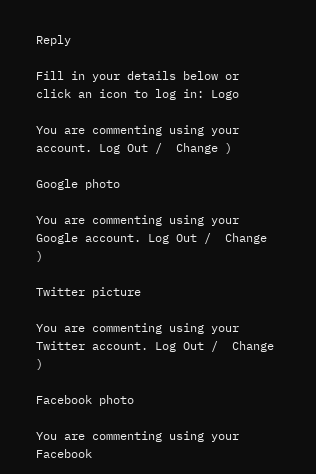Reply

Fill in your details below or click an icon to log in: Logo

You are commenting using your account. Log Out /  Change )

Google photo

You are commenting using your Google account. Log Out /  Change )

Twitter picture

You are commenting using your Twitter account. Log Out /  Change )

Facebook photo

You are commenting using your Facebook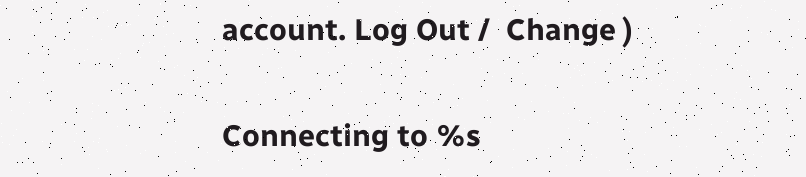account. Log Out /  Change )

Connecting to %s